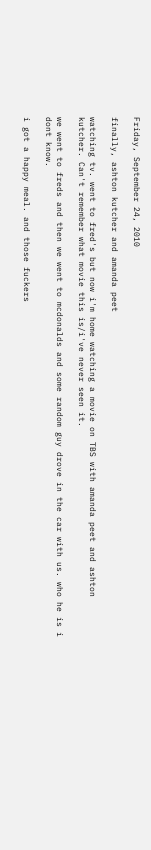Friday, September 24, 2010

finally, ashton kutcher and amanda peet

watching tv. went to fred's but now i'm home watching a movie on TBS with amanda peet and ashton kutcher. Can't remember what movie this is/i've never seen it.

we went to freds and then we went to mcdonalds and some random guy drove in the car with us. who he is i dont know.

i got a happy meal. and those fuckers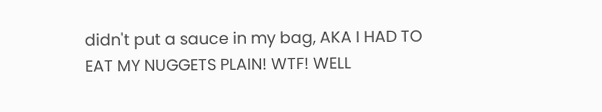didn't put a sauce in my bag, AKA I HAD TO EAT MY NUGGETS PLAIN! WTF! WELL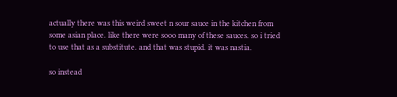actually there was this weird sweet n sour sauce in the kitchen from some asian place. like there were sooo many of these sauces. so i tried to use that as a substitute. and that was stupid. it was nastia.

so instead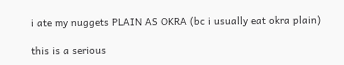i ate my nuggets PLAIN AS OKRA (bc i usually eat okra plain)

this is a serious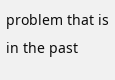problem that is in the past